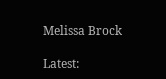Melissa Brock

Latest: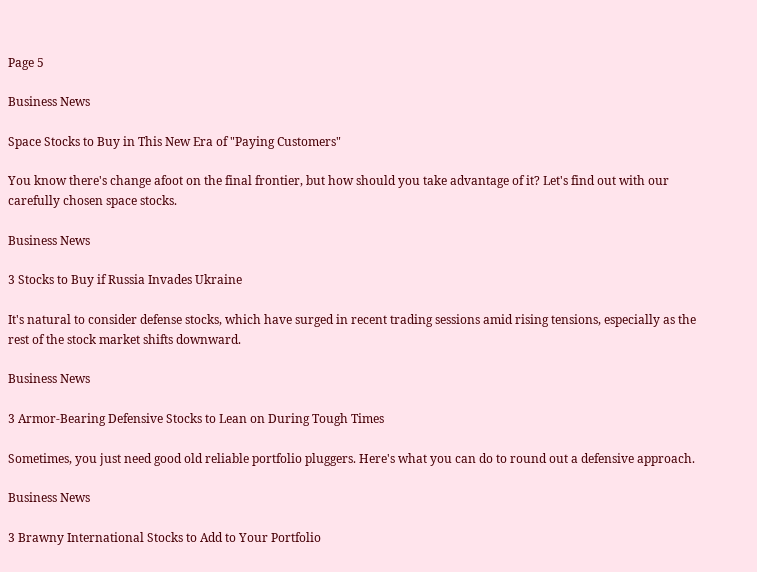Page 5

Business News

Space Stocks to Buy in This New Era of "Paying Customers"

You know there's change afoot on the final frontier, but how should you take advantage of it? Let's find out with our carefully chosen space stocks.

Business News

3 Stocks to Buy if Russia Invades Ukraine

It's natural to consider defense stocks, which have surged in recent trading sessions amid rising tensions, especially as the rest of the stock market shifts downward.

Business News

3 Armor-Bearing Defensive Stocks to Lean on During Tough Times

Sometimes, you just need good old reliable portfolio pluggers. Here's what you can do to round out a defensive approach.

Business News

3 Brawny International Stocks to Add to Your Portfolio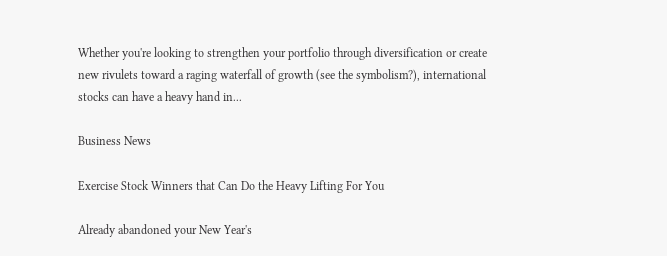Whether you're looking to strengthen your portfolio through diversification or create new rivulets toward a raging waterfall of growth (see the symbolism?), international stocks can have a heavy hand in...

Business News

Exercise Stock Winners that Can Do the Heavy Lifting For You

Already abandoned your New Year's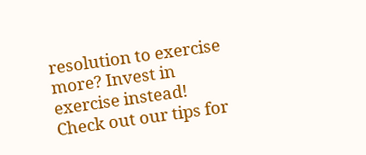resolution to exercise more? Invest in exercise instead! Check out our tips for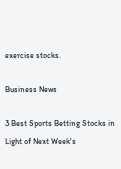exercise stocks.

Business News

3 Best Sports Betting Stocks in Light of Next Week's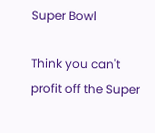Super Bowl

Think you can't profit off the Super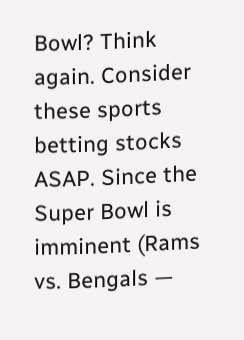Bowl? Think again. Consider these sports betting stocks ASAP. Since the Super Bowl is imminent (Rams vs. Bengals —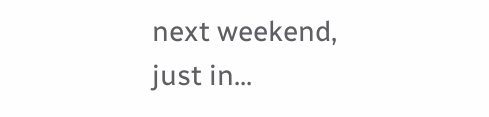next weekend, just in...